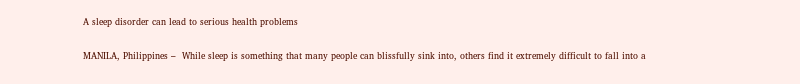A sleep disorder can lead to serious health problems

MANILA, Philippines –  While sleep is something that many people can blissfully sink into, others find it extremely difficult to fall into a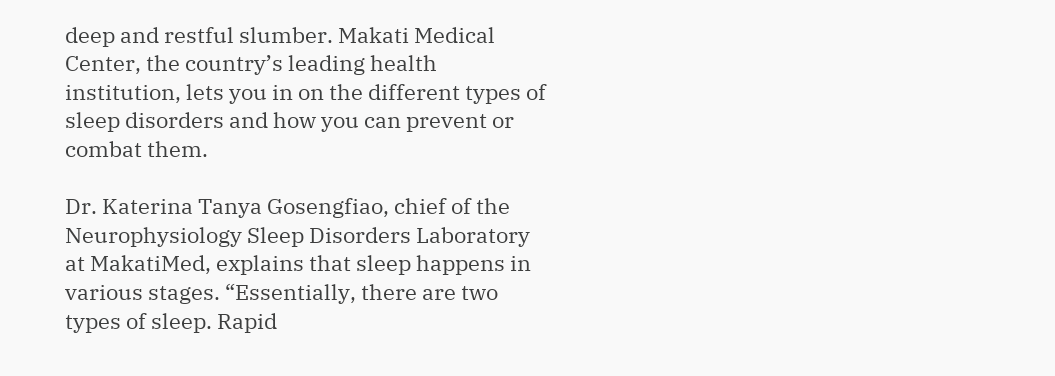deep and restful slumber. Makati Medical Center, the country’s leading health institution, lets you in on the different types of sleep disorders and how you can prevent or combat them.

Dr. Katerina Tanya Gosengfiao, chief of the Neurophysiology Sleep Disorders Laboratory at MakatiMed, explains that sleep happens in various stages. “Essentially, there are two types of sleep. Rapid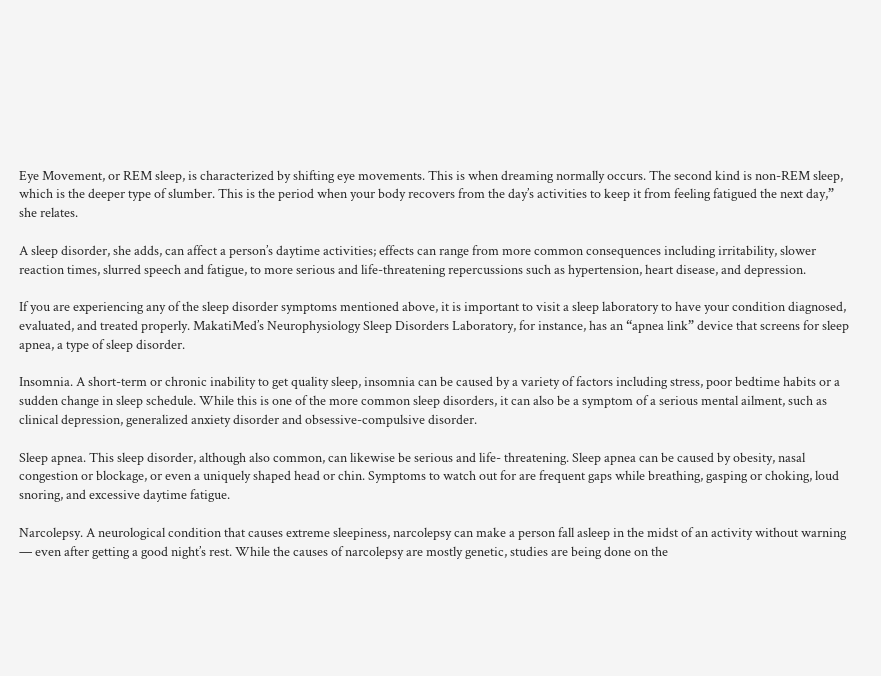Eye Movement, or REM sleep, is characterized by shifting eye movements. This is when dreaming normally occurs. The second kind is non-REM sleep, which is the deeper type of slumber. This is the period when your body recovers from the day’s activities to keep it from feeling fatigued the next day,” she relates.

A sleep disorder, she adds, can affect a person’s daytime activities; effects can range from more common consequences including irritability, slower reaction times, slurred speech and fatigue, to more serious and life-threatening repercussions such as hypertension, heart disease, and depression.

If you are experiencing any of the sleep disorder symptoms mentioned above, it is important to visit a sleep laboratory to have your condition diagnosed, evaluated, and treated properly. MakatiMed’s Neurophysiology Sleep Disorders Laboratory, for instance, has an “apnea link” device that screens for sleep apnea, a type of sleep disorder.

Insomnia. A short-term or chronic inability to get quality sleep, insomnia can be caused by a variety of factors including stress, poor bedtime habits or a sudden change in sleep schedule. While this is one of the more common sleep disorders, it can also be a symptom of a serious mental ailment, such as clinical depression, generalized anxiety disorder and obsessive-compulsive disorder.

Sleep apnea. This sleep disorder, although also common, can likewise be serious and life- threatening. Sleep apnea can be caused by obesity, nasal congestion or blockage, or even a uniquely shaped head or chin. Symptoms to watch out for are frequent gaps while breathing, gasping or choking, loud snoring, and excessive daytime fatigue.

Narcolepsy. A neurological condition that causes extreme sleepiness, narcolepsy can make a person fall asleep in the midst of an activity without warning — even after getting a good night’s rest. While the causes of narcolepsy are mostly genetic, studies are being done on the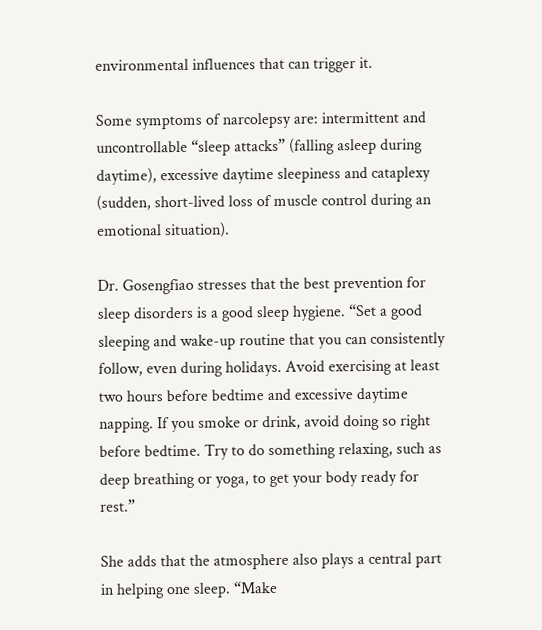environmental influences that can trigger it.

Some symptoms of narcolepsy are: intermittent and uncontrollable “sleep attacks” (falling asleep during daytime), excessive daytime sleepiness and cataplexy (sudden, short-lived loss of muscle control during an emotional situation).

Dr. Gosengfiao stresses that the best prevention for sleep disorders is a good sleep hygiene. “Set a good sleeping and wake-up routine that you can consistently follow, even during holidays. Avoid exercising at least two hours before bedtime and excessive daytime napping. If you smoke or drink, avoid doing so right before bedtime. Try to do something relaxing, such as deep breathing or yoga, to get your body ready for rest.”

She adds that the atmosphere also plays a central part in helping one sleep. “Make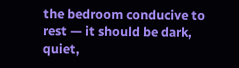the bedroom conducive to rest — it should be dark, quiet,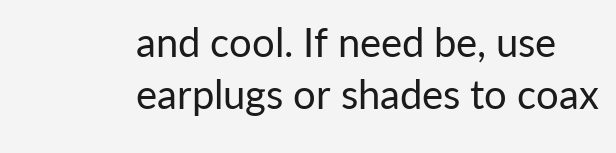and cool. If need be, use earplugs or shades to coax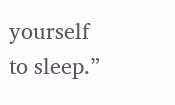yourself to sleep.”